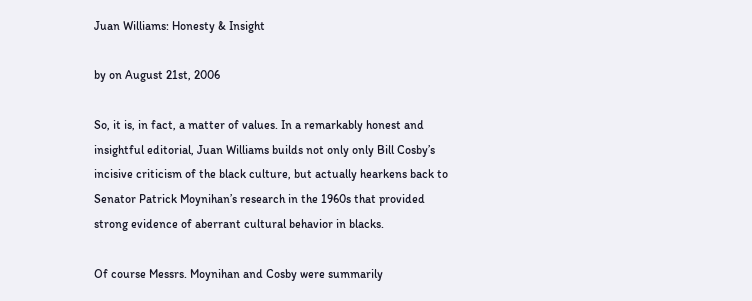Juan Williams: Honesty & Insight

by on August 21st, 2006

So, it is, in fact, a matter of values. In a remarkably honest and insightful editorial, Juan Williams builds not only only Bill Cosby’s incisive criticism of the black culture, but actually hearkens back to Senator Patrick Moynihan’s research in the 1960s that provided strong evidence of aberrant cultural behavior in blacks.

Of course Messrs. Moynihan and Cosby were summarily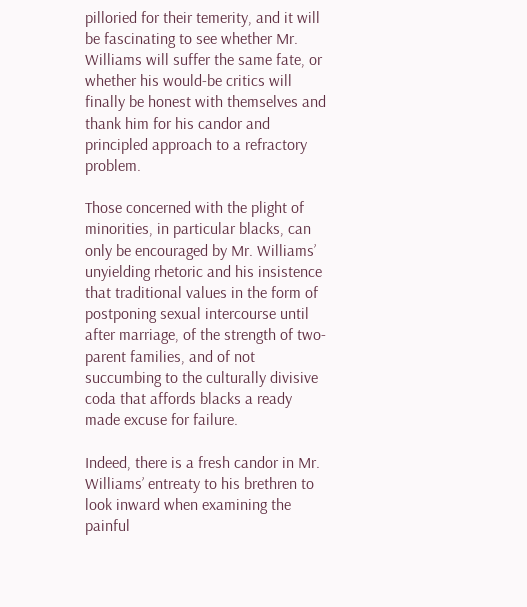pilloried for their temerity, and it will be fascinating to see whether Mr. Williams will suffer the same fate, or whether his would-be critics will finally be honest with themselves and thank him for his candor and principled approach to a refractory problem.

Those concerned with the plight of minorities, in particular blacks, can only be encouraged by Mr. Williams’ unyielding rhetoric and his insistence that traditional values in the form of postponing sexual intercourse until after marriage, of the strength of two-parent families, and of not succumbing to the culturally divisive coda that affords blacks a ready made excuse for failure.

Indeed, there is a fresh candor in Mr. Williams’ entreaty to his brethren to look inward when examining the painful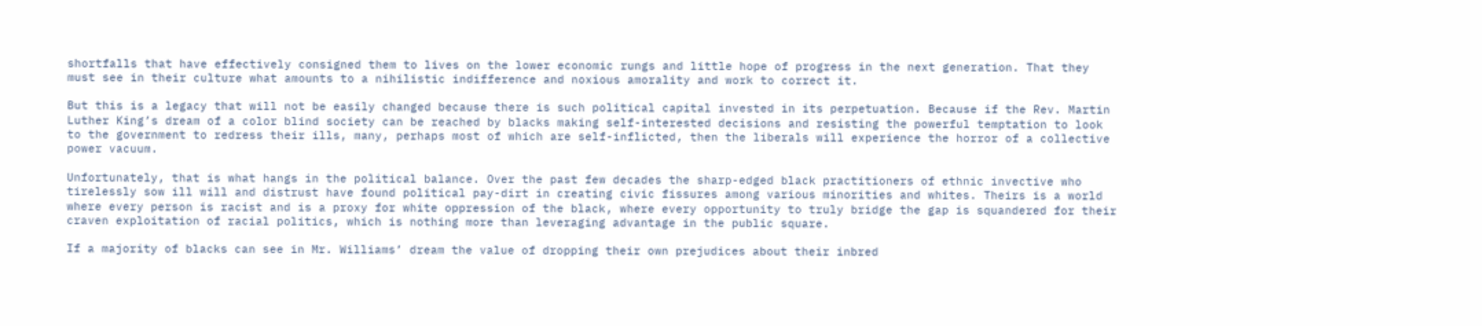shortfalls that have effectively consigned them to lives on the lower economic rungs and little hope of progress in the next generation. That they must see in their culture what amounts to a nihilistic indifference and noxious amorality and work to correct it.

But this is a legacy that will not be easily changed because there is such political capital invested in its perpetuation. Because if the Rev. Martin Luther King’s dream of a color blind society can be reached by blacks making self-interested decisions and resisting the powerful temptation to look to the government to redress their ills, many, perhaps most of which are self-inflicted, then the liberals will experience the horror of a collective power vacuum.

Unfortunately, that is what hangs in the political balance. Over the past few decades the sharp-edged black practitioners of ethnic invective who tirelessly sow ill will and distrust have found political pay-dirt in creating civic fissures among various minorities and whites. Theirs is a world where every person is racist and is a proxy for white oppression of the black, where every opportunity to truly bridge the gap is squandered for their craven exploitation of racial politics, which is nothing more than leveraging advantage in the public square.

If a majority of blacks can see in Mr. Williams’ dream the value of dropping their own prejudices about their inbred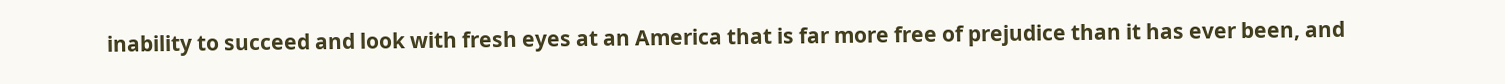inability to succeed and look with fresh eyes at an America that is far more free of prejudice than it has ever been, and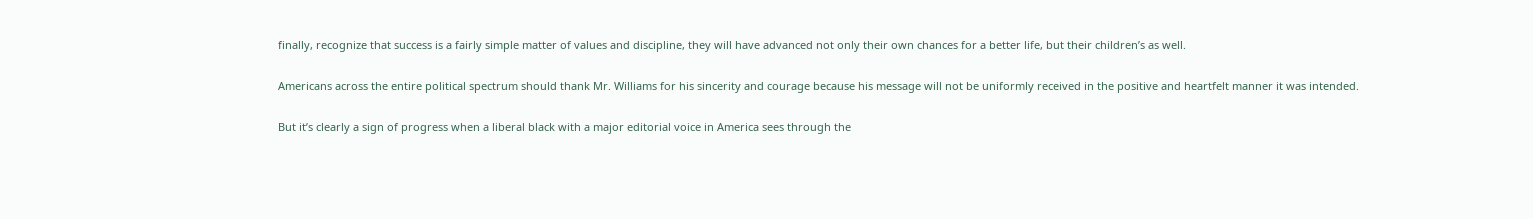finally, recognize that success is a fairly simple matter of values and discipline, they will have advanced not only their own chances for a better life, but their children’s as well.

Americans across the entire political spectrum should thank Mr. Williams for his sincerity and courage because his message will not be uniformly received in the positive and heartfelt manner it was intended.

But it’s clearly a sign of progress when a liberal black with a major editorial voice in America sees through the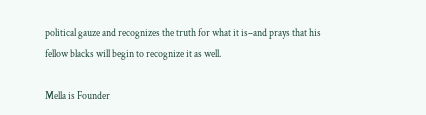political gauze and recognizes the truth for what it is–and prays that his fellow blacks will begin to recognize it as well.

Mella is Founder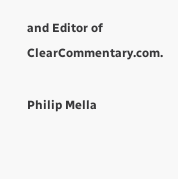and Editor of ClearCommentary.com.

Philip Mella